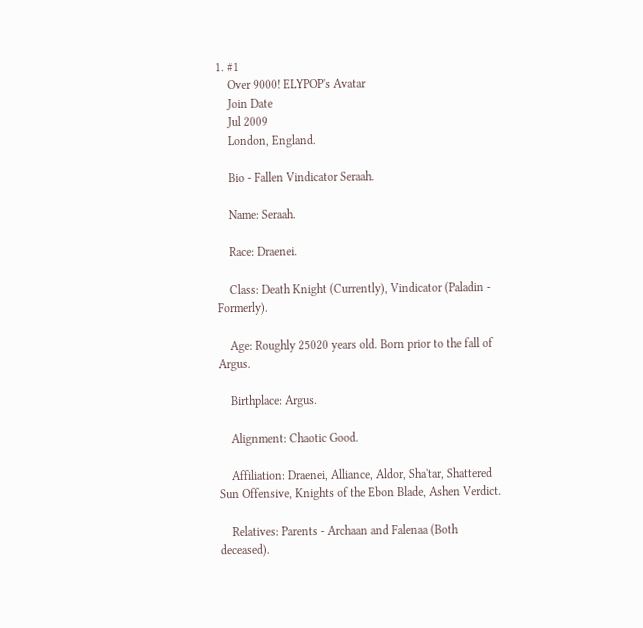1. #1
    Over 9000! ELYPOP's Avatar
    Join Date
    Jul 2009
    London, England.

    Bio - Fallen Vindicator Seraah.

    Name: Seraah.

    Race: Draenei.

    Class: Death Knight (Currently), Vindicator (Paladin - Formerly).

    Age: Roughly 25020 years old. Born prior to the fall of Argus.

    Birthplace: Argus.

    Alignment: Chaotic Good.

    Affiliation: Draenei, Alliance, Aldor, Sha'tar, Shattered Sun Offensive, Knights of the Ebon Blade, Ashen Verdict.

    Relatives: Parents - Archaan and Falenaa (Both deceased).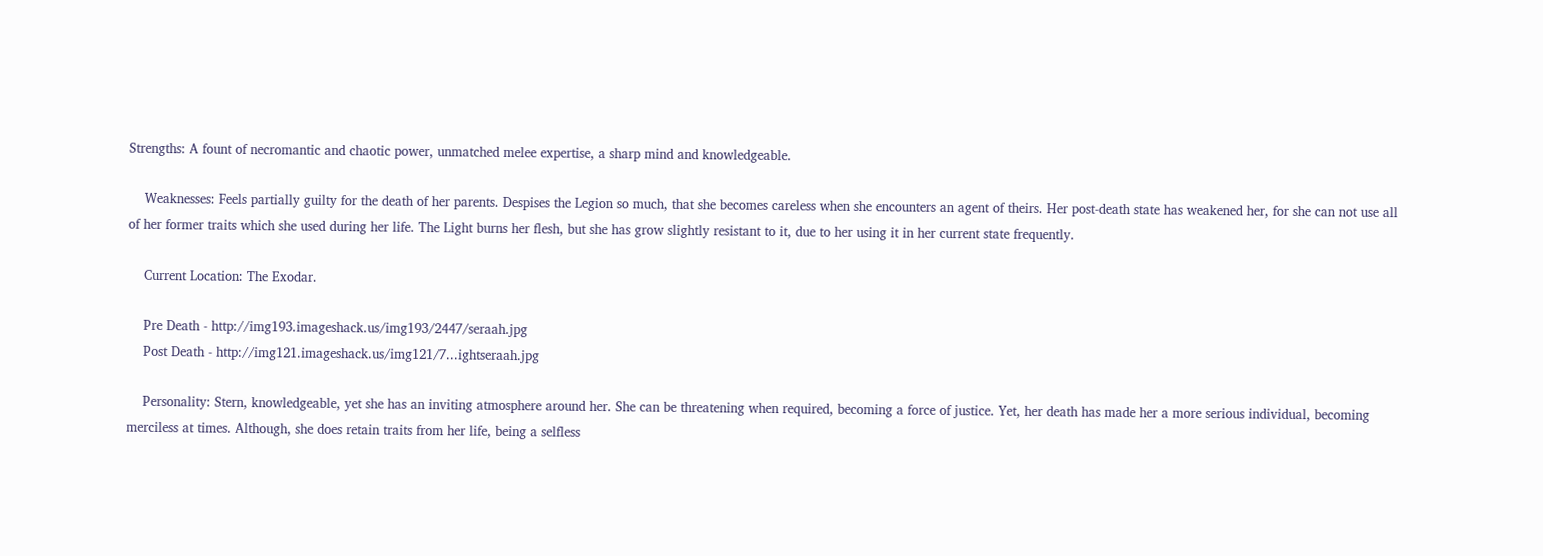Strengths: A fount of necromantic and chaotic power, unmatched melee expertise, a sharp mind and knowledgeable.

    Weaknesses: Feels partially guilty for the death of her parents. Despises the Legion so much, that she becomes careless when she encounters an agent of theirs. Her post-death state has weakened her, for she can not use all of her former traits which she used during her life. The Light burns her flesh, but she has grow slightly resistant to it, due to her using it in her current state frequently.

    Current Location: The Exodar.

    Pre Death - http://img193.imageshack.us/img193/2447/seraah.jpg
    Post Death - http://img121.imageshack.us/img121/7...ightseraah.jpg

    Personality: Stern, knowledgeable, yet she has an inviting atmosphere around her. She can be threatening when required, becoming a force of justice. Yet, her death has made her a more serious individual, becoming merciless at times. Although, she does retain traits from her life, being a selfless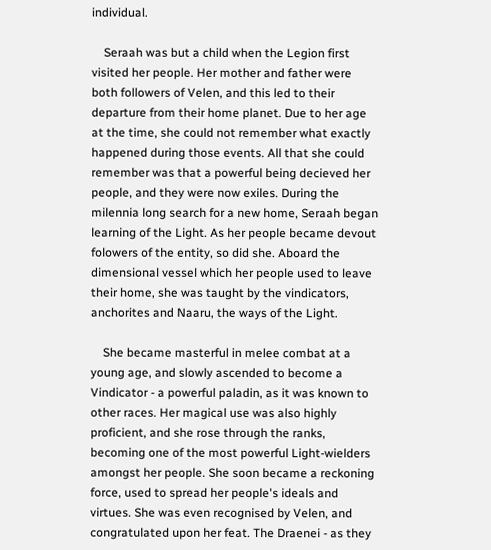individual.

    Seraah was but a child when the Legion first visited her people. Her mother and father were both followers of Velen, and this led to their departure from their home planet. Due to her age at the time, she could not remember what exactly happened during those events. All that she could remember was that a powerful being decieved her people, and they were now exiles. During the milennia long search for a new home, Seraah began learning of the Light. As her people became devout folowers of the entity, so did she. Aboard the dimensional vessel which her people used to leave their home, she was taught by the vindicators, anchorites and Naaru, the ways of the Light.

    She became masterful in melee combat at a young age, and slowly ascended to become a Vindicator - a powerful paladin, as it was known to other races. Her magical use was also highly proficient, and she rose through the ranks, becoming one of the most powerful Light-wielders amongst her people. She soon became a reckoning force, used to spread her people's ideals and virtues. She was even recognised by Velen, and congratulated upon her feat. The Draenei - as they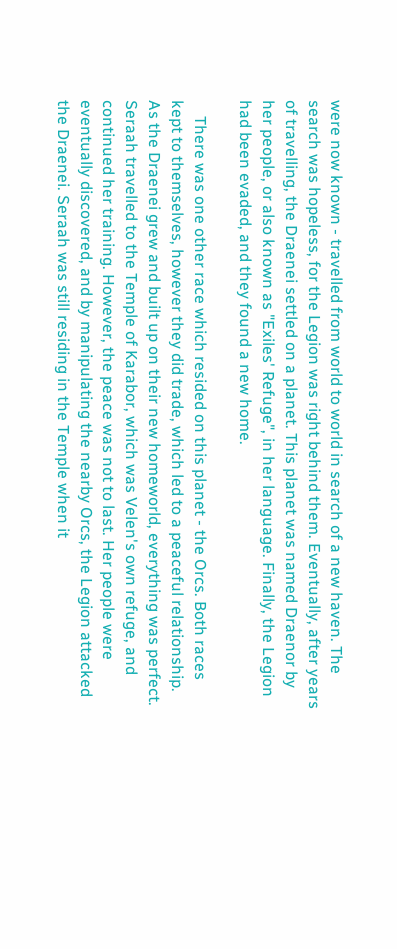were now known - travelled from world to world in search of a new haven. The search was hopeless, for the Legion was right behind them. Eventually, after years of travelling, the Draenei settled on a planet. This planet was named Draenor by her people, or also known as "Exiles' Refuge", in her language. Finally, the Legion had been evaded, and they found a new home.

    There was one other race which resided on this planet - the Orcs. Both races kept to themselves, however they did trade, which led to a peaceful relationship. As the Draenei grew and built up on their new homeworld, everything was perfect. Seraah travelled to the Temple of Karabor, which was Velen's own refuge, and continued her training. However, the peace was not to last. Her people were eventually discovered, and by manipulating the nearby Orcs, the Legion attacked the Draenei. Seraah was still residing in the Temple when it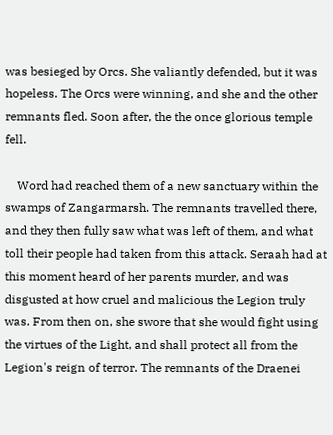was besieged by Orcs. She valiantly defended, but it was hopeless. The Orcs were winning, and she and the other remnants fled. Soon after, the the once glorious temple fell.

    Word had reached them of a new sanctuary within the swamps of Zangarmarsh. The remnants travelled there, and they then fully saw what was left of them, and what toll their people had taken from this attack. Seraah had at this moment heard of her parents murder, and was disgusted at how cruel and malicious the Legion truly was. From then on, she swore that she would fight using the virtues of the Light, and shall protect all from the Legion's reign of terror. The remnants of the Draenei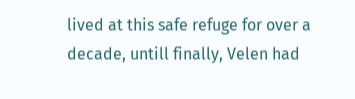lived at this safe refuge for over a decade, untill finally, Velen had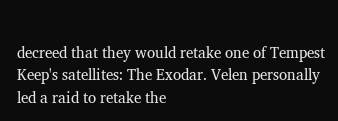decreed that they would retake one of Tempest Keep's satellites: The Exodar. Velen personally led a raid to retake the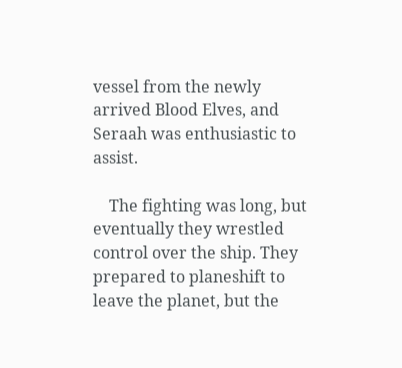vessel from the newly arrived Blood Elves, and Seraah was enthusiastic to assist.

    The fighting was long, but eventually they wrestled control over the ship. They prepared to planeshift to leave the planet, but the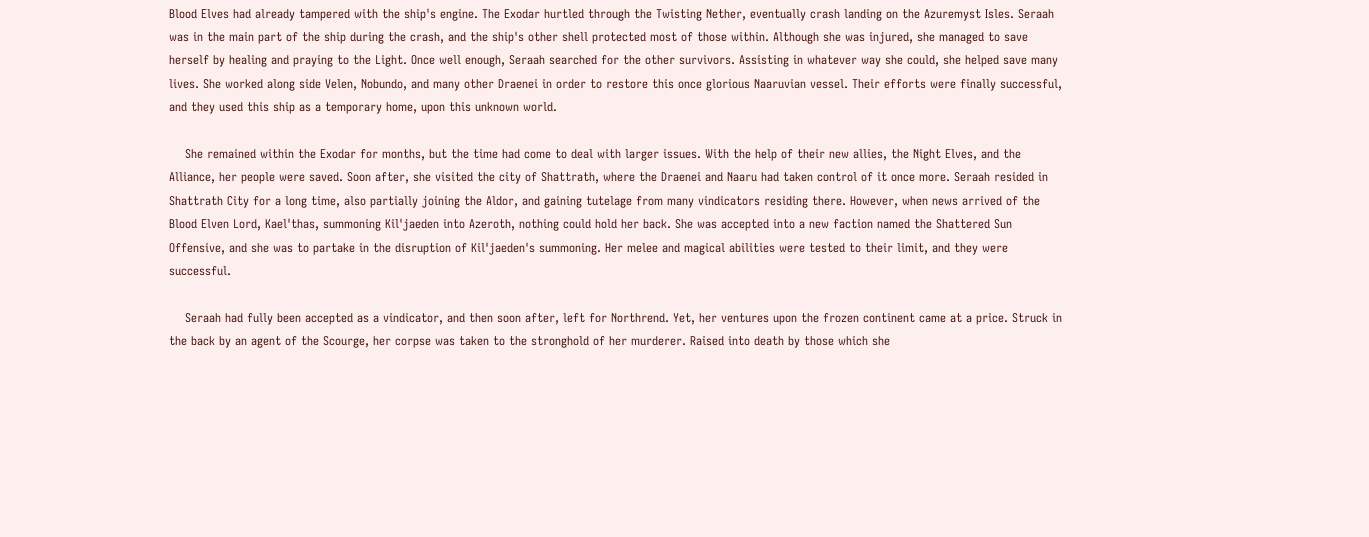Blood Elves had already tampered with the ship's engine. The Exodar hurtled through the Twisting Nether, eventually crash landing on the Azuremyst Isles. Seraah was in the main part of the ship during the crash, and the ship's other shell protected most of those within. Although she was injured, she managed to save herself by healing and praying to the Light. Once well enough, Seraah searched for the other survivors. Assisting in whatever way she could, she helped save many lives. She worked along side Velen, Nobundo, and many other Draenei in order to restore this once glorious Naaruvian vessel. Their efforts were finally successful, and they used this ship as a temporary home, upon this unknown world.

    She remained within the Exodar for months, but the time had come to deal with larger issues. With the help of their new allies, the Night Elves, and the Alliance, her people were saved. Soon after, she visited the city of Shattrath, where the Draenei and Naaru had taken control of it once more. Seraah resided in Shattrath City for a long time, also partially joining the Aldor, and gaining tutelage from many vindicators residing there. However, when news arrived of the Blood Elven Lord, Kael'thas, summoning Kil'jaeden into Azeroth, nothing could hold her back. She was accepted into a new faction named the Shattered Sun Offensive, and she was to partake in the disruption of Kil'jaeden's summoning. Her melee and magical abilities were tested to their limit, and they were successful.

    Seraah had fully been accepted as a vindicator, and then soon after, left for Northrend. Yet, her ventures upon the frozen continent came at a price. Struck in the back by an agent of the Scourge, her corpse was taken to the stronghold of her murderer. Raised into death by those which she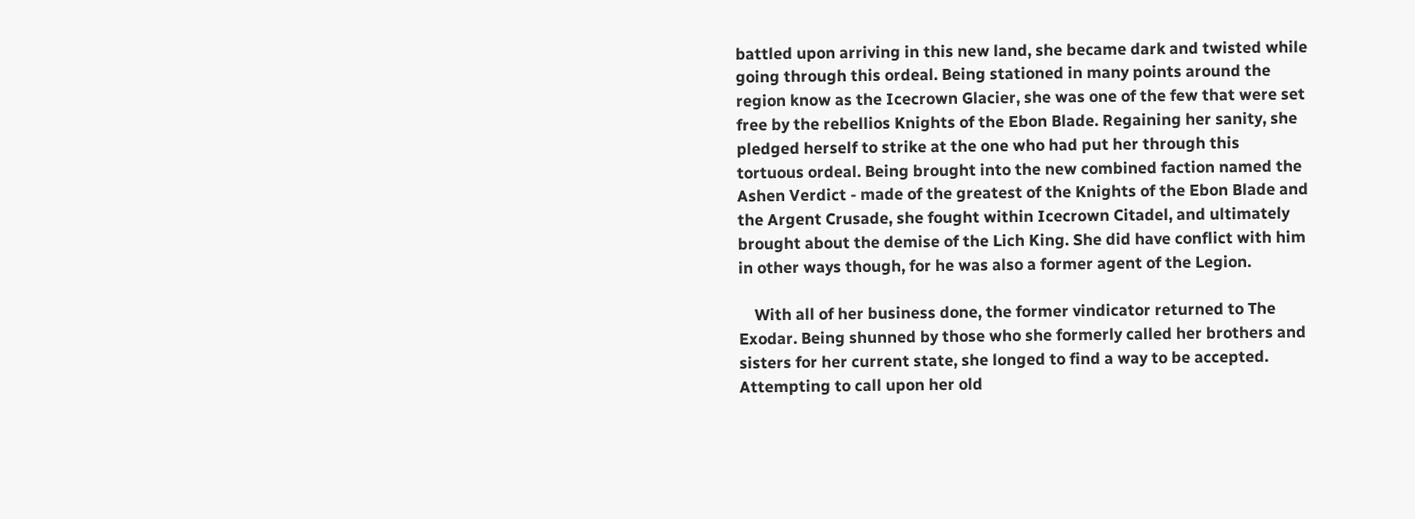battled upon arriving in this new land, she became dark and twisted while going through this ordeal. Being stationed in many points around the region know as the Icecrown Glacier, she was one of the few that were set free by the rebellios Knights of the Ebon Blade. Regaining her sanity, she pledged herself to strike at the one who had put her through this tortuous ordeal. Being brought into the new combined faction named the Ashen Verdict - made of the greatest of the Knights of the Ebon Blade and the Argent Crusade, she fought within Icecrown Citadel, and ultimately brought about the demise of the Lich King. She did have conflict with him in other ways though, for he was also a former agent of the Legion.

    With all of her business done, the former vindicator returned to The Exodar. Being shunned by those who she formerly called her brothers and sisters for her current state, she longed to find a way to be accepted. Attempting to call upon her old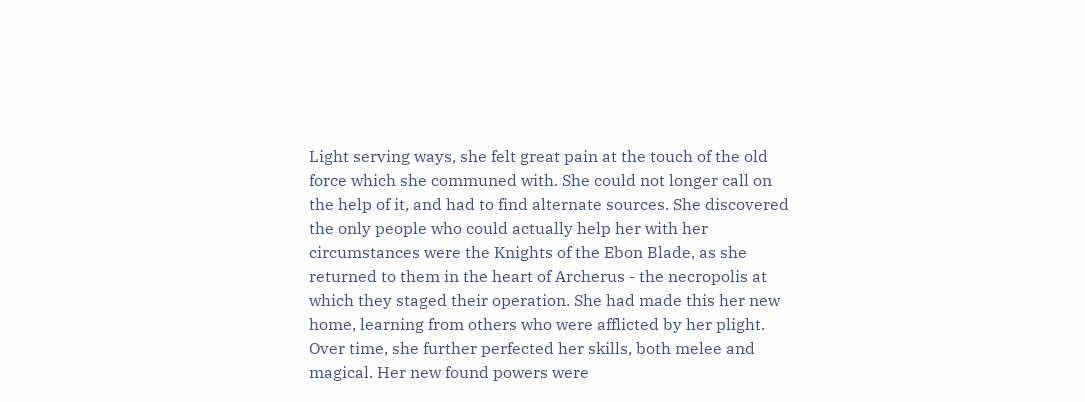Light serving ways, she felt great pain at the touch of the old force which she communed with. She could not longer call on the help of it, and had to find alternate sources. She discovered the only people who could actually help her with her circumstances were the Knights of the Ebon Blade, as she returned to them in the heart of Archerus - the necropolis at which they staged their operation. She had made this her new home, learning from others who were afflicted by her plight. Over time, she further perfected her skills, both melee and magical. Her new found powers were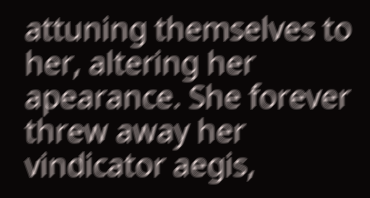attuning themselves to her, altering her apearance. She forever threw away her vindicator aegis,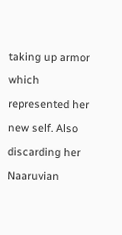taking up armor which represented her new self. Also discarding her Naaruvian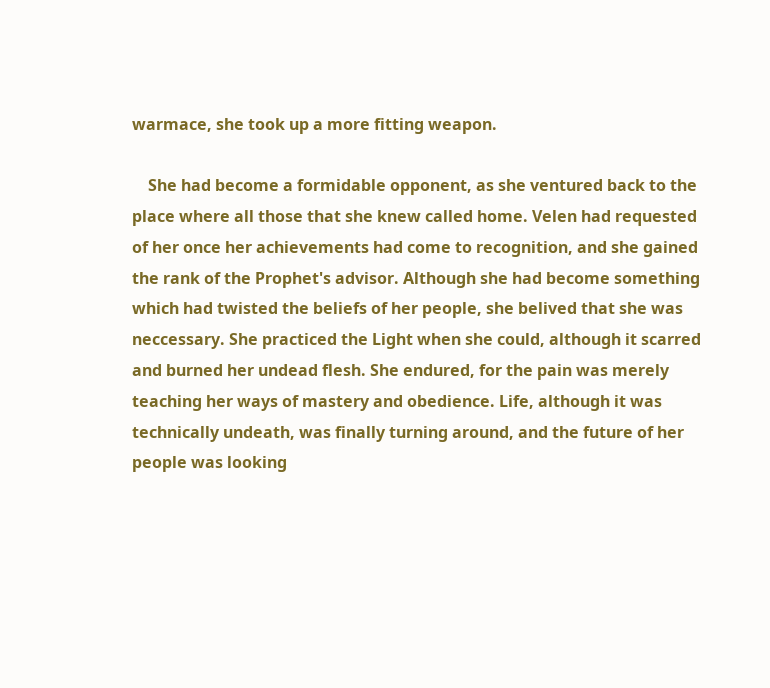warmace, she took up a more fitting weapon.

    She had become a formidable opponent, as she ventured back to the place where all those that she knew called home. Velen had requested of her once her achievements had come to recognition, and she gained the rank of the Prophet's advisor. Although she had become something which had twisted the beliefs of her people, she belived that she was neccessary. She practiced the Light when she could, although it scarred and burned her undead flesh. She endured, for the pain was merely teaching her ways of mastery and obedience. Life, although it was technically undeath, was finally turning around, and the future of her people was looking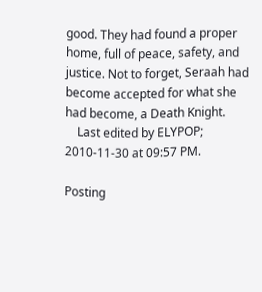good. They had found a proper home, full of peace, safety, and justice. Not to forget, Seraah had become accepted for what she had become, a Death Knight.
    Last edited by ELYPOP; 2010-11-30 at 09:57 PM.

Posting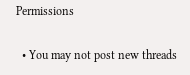Permissions

  • You may not post new threads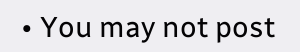• You may not post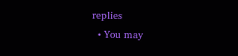replies
  • You may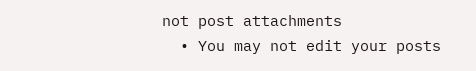not post attachments
  • You may not edit your posts